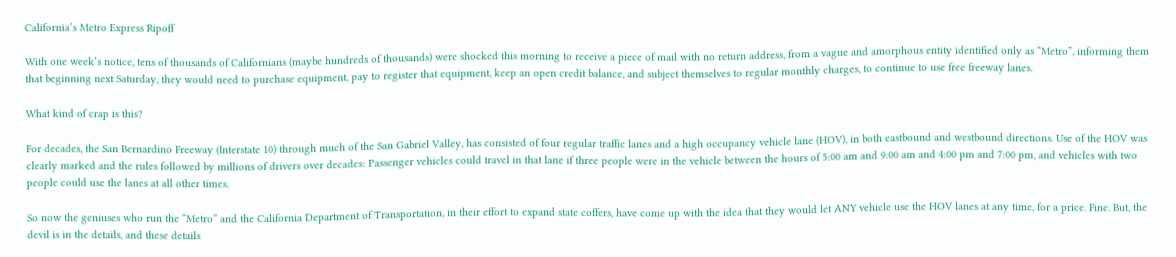California’s Metro Express Ripoff

With one week’s notice, tens of thousands of Californians (maybe hundreds of thousands) were shocked this morning to receive a piece of mail with no return address, from a vague and amorphous entity identified only as “Metro”, informing them that beginning next Saturday, they would need to purchase equipment, pay to register that equipment, keep an open credit balance, and subject themselves to regular monthly charges, to continue to use free freeway lanes.

What kind of crap is this?

For decades, the San Bernardino Freeway (Interstate 10) through much of the San Gabriel Valley, has consisted of four regular traffic lanes and a high occupancy vehicle lane (HOV), in both eastbound and westbound directions. Use of the HOV was clearly marked and the rules followed by millions of drivers over decades: Passenger vehicles could travel in that lane if three people were in the vehicle between the hours of 5:00 am and 9:00 am and 4:00 pm and 7:00 pm, and vehicles with two people could use the lanes at all other times.

So now the geniuses who run the “Metro” and the California Department of Transportation, in their effort to expand state coffers, have come up with the idea that they would let ANY vehicle use the HOV lanes at any time, for a price. Fine. But, the devil is in the details, and these details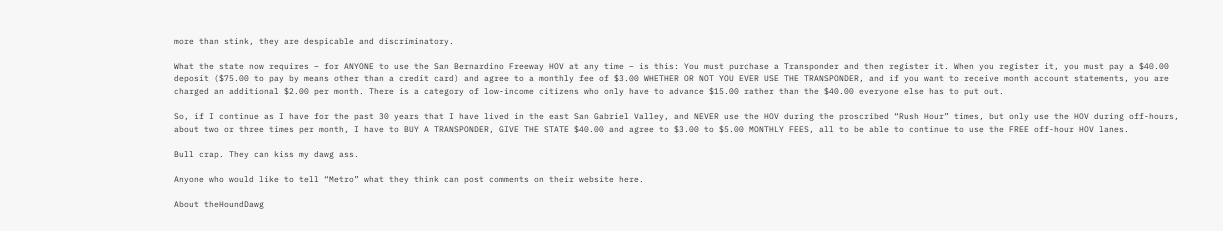more than stink, they are despicable and discriminatory.

What the state now requires – for ANYONE to use the San Bernardino Freeway HOV at any time – is this: You must purchase a Transponder and then register it. When you register it, you must pay a $40.00 deposit ($75.00 to pay by means other than a credit card) and agree to a monthly fee of $3.00 WHETHER OR NOT YOU EVER USE THE TRANSPONDER, and if you want to receive month account statements, you are charged an additional $2.00 per month. There is a category of low-income citizens who only have to advance $15.00 rather than the $40.00 everyone else has to put out.

So, if I continue as I have for the past 30 years that I have lived in the east San Gabriel Valley, and NEVER use the HOV during the proscribed “Rush Hour” times, but only use the HOV during off-hours, about two or three times per month, I have to BUY A TRANSPONDER, GIVE THE STATE $40.00 and agree to $3.00 to $5.00 MONTHLY FEES, all to be able to continue to use the FREE off-hour HOV lanes.

Bull crap. They can kiss my dawg ass.

Anyone who would like to tell “Metro” what they think can post comments on their website here.

About theHoundDawg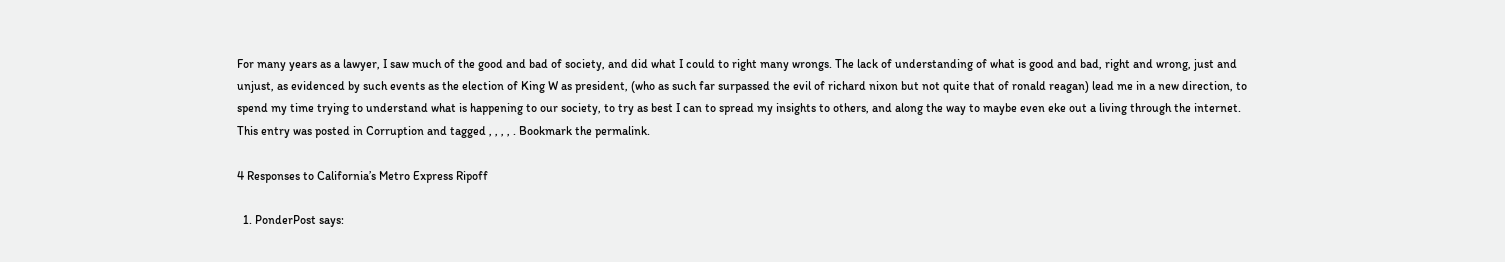For many years as a lawyer, I saw much of the good and bad of society, and did what I could to right many wrongs. The lack of understanding of what is good and bad, right and wrong, just and unjust, as evidenced by such events as the election of King W as president, (who as such far surpassed the evil of richard nixon but not quite that of ronald reagan) lead me in a new direction, to spend my time trying to understand what is happening to our society, to try as best I can to spread my insights to others, and along the way to maybe even eke out a living through the internet.
This entry was posted in Corruption and tagged , , , , . Bookmark the permalink.

4 Responses to California’s Metro Express Ripoff

  1. PonderPost says: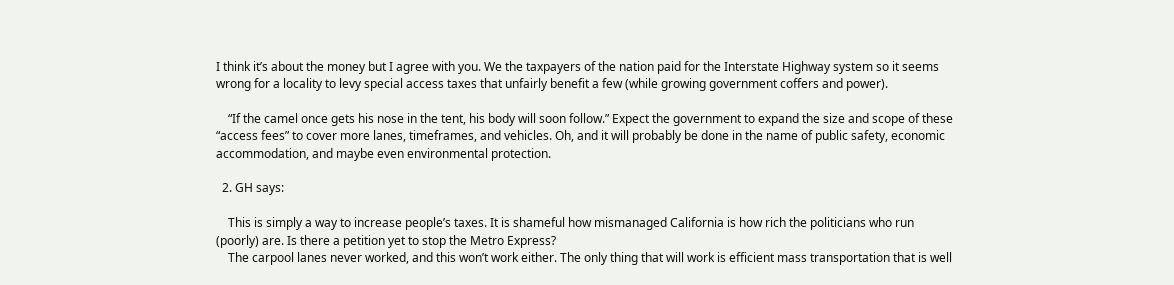I think it’s about the money but I agree with you. We the taxpayers of the nation paid for the Interstate Highway system so it seems wrong for a locality to levy special access taxes that unfairly benefit a few (while growing government coffers and power).

    “If the camel once gets his nose in the tent, his body will soon follow.” Expect the government to expand the size and scope of these “access fees” to cover more lanes, timeframes, and vehicles. Oh, and it will probably be done in the name of public safety, economic accommodation, and maybe even environmental protection.

  2. GH says:

    This is simply a way to increase people’s taxes. It is shameful how mismanaged California is how rich the politicians who run (poorly) are. Is there a petition yet to stop the Metro Express?
    The carpool lanes never worked, and this won’t work either. The only thing that will work is efficient mass transportation that is well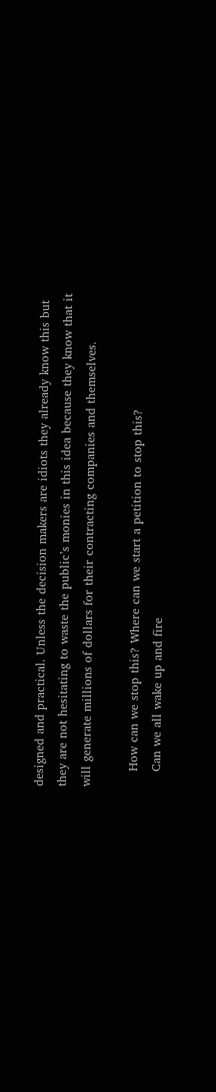designed and practical. Unless the decision makers are idiots they already know this but they are not hesitating to waste the public’s monies in this idea because they know that it will generate millions of dollars for their contracting companies and themselves.

    How can we stop this? Where can we start a petition to stop this?
    Can we all wake up and fire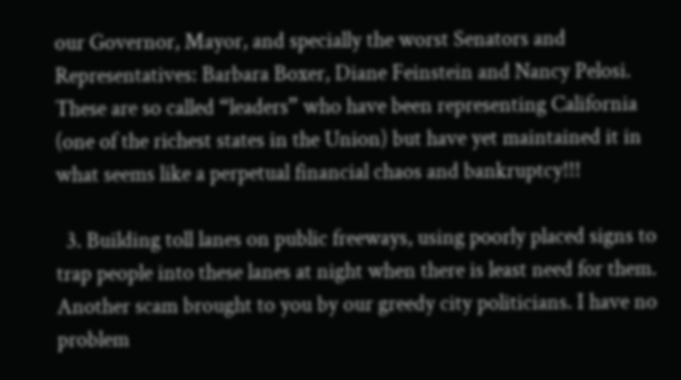our Governor, Mayor, and specially the worst Senators and Representatives: Barbara Boxer, Diane Feinstein and Nancy Pelosi. These are so called “leaders” who have been representing California (one of the richest states in the Union) but have yet maintained it in what seems like a perpetual financial chaos and bankruptcy!!!

  3. Building toll lanes on public freeways, using poorly placed signs to trap people into these lanes at night when there is least need for them. Another scam brought to you by our greedy city politicians. I have no problem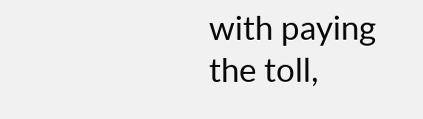with paying the toll,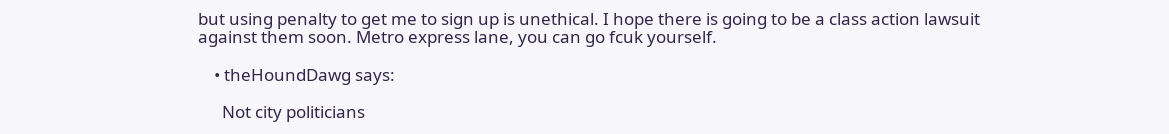but using penalty to get me to sign up is unethical. I hope there is going to be a class action lawsuit against them soon. Metro express lane, you can go fcuk yourself.

    • theHoundDawg says:

      Not city politicians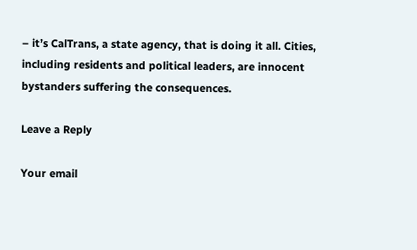– it’s CalTrans, a state agency, that is doing it all. Cities, including residents and political leaders, are innocent bystanders suffering the consequences.

Leave a Reply

Your email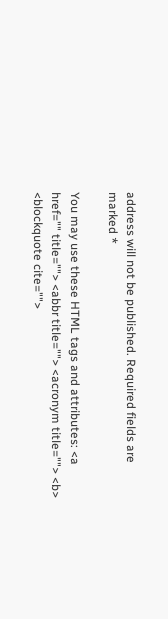address will not be published. Required fields are marked *

You may use these HTML tags and attributes: <a href="" title=""> <abbr title=""> <acronym title=""> <b> <blockquote cite="">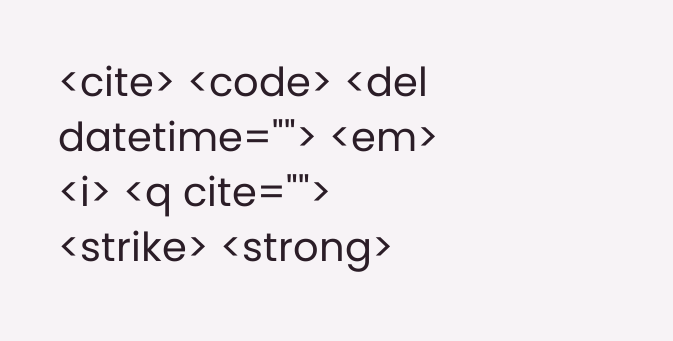<cite> <code> <del datetime=""> <em> <i> <q cite=""> <strike> <strong>